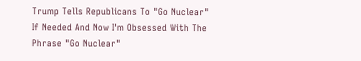Trump Tells Republicans To "Go Nuclear" If Needed And Now I'm Obsessed With The Phrase "Go Nuclear"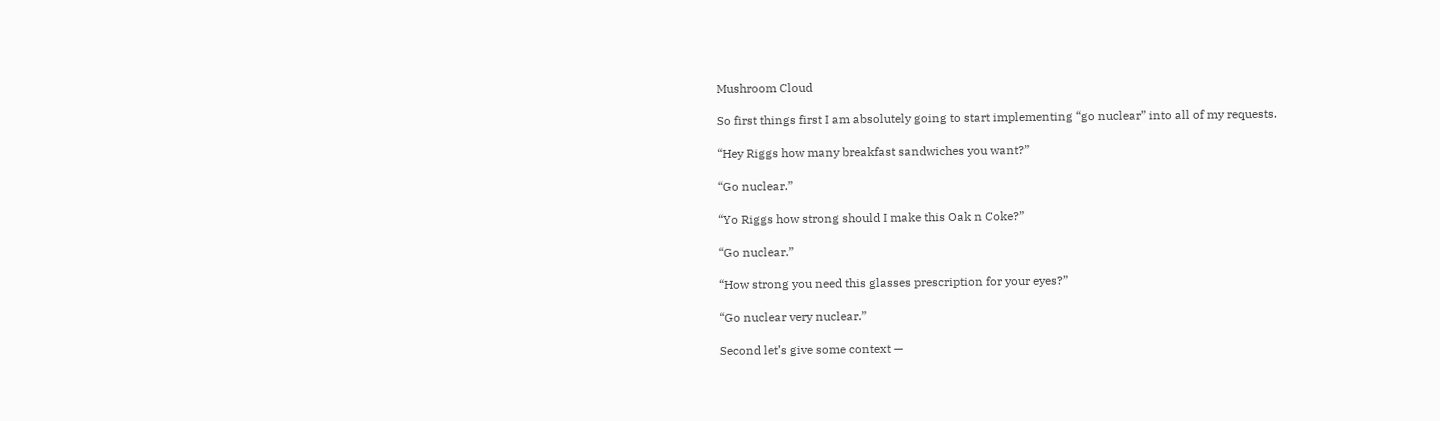Mushroom Cloud

So first things first I am absolutely going to start implementing “go nuclear” into all of my requests.

“Hey Riggs how many breakfast sandwiches you want?”

“Go nuclear.”

“Yo Riggs how strong should I make this Oak n Coke?”

“Go nuclear.”

“How strong you need this glasses prescription for your eyes?”

“Go nuclear very nuclear.”

Second let’s give some context —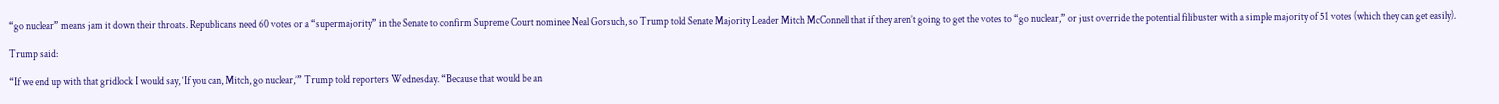“go nuclear” means jam it down their throats. Republicans need 60 votes or a “supermajority” in the Senate to confirm Supreme Court nominee Neal Gorsuch, so Trump told Senate Majority Leader Mitch McConnell that if they aren’t going to get the votes to “go nuclear,” or just override the potential filibuster with a simple majority of 51 votes (which they can get easily).

Trump said:

“If we end up with that gridlock I would say, ‘If you can, Mitch, go nuclear,’” Trump told reporters Wednesday. “Because that would be an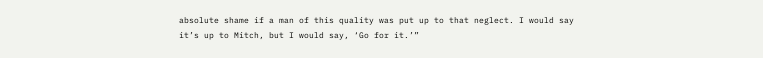absolute shame if a man of this quality was put up to that neglect. I would say it’s up to Mitch, but I would say, ‘Go for it.’”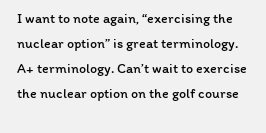I want to note again, “exercising the nuclear option” is great terminology. A+ terminology. Can’t wait to exercise the nuclear option on the golf course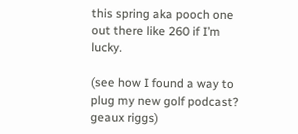this spring aka pooch one out there like 260 if I’m lucky.

(see how I found a way to plug my new golf podcast? geaux riggs)